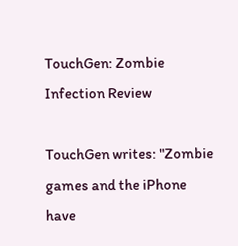TouchGen: Zombie Infection Review

TouchGen writes: "Zombie games and the iPhone have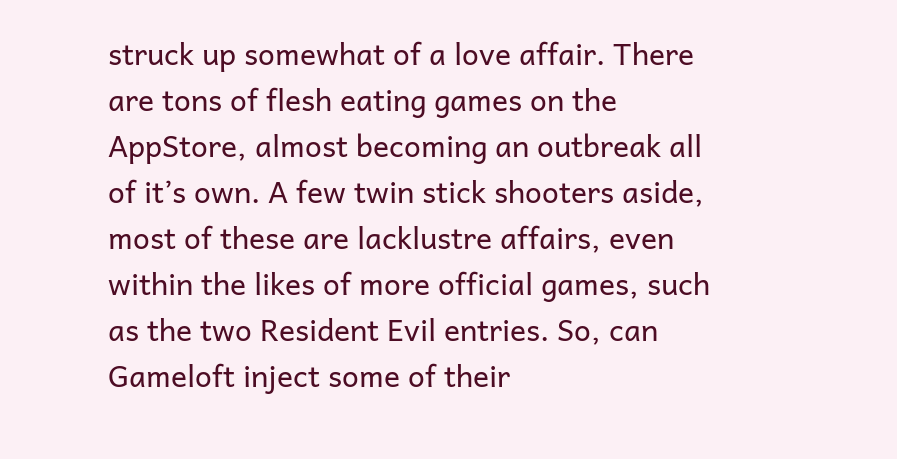struck up somewhat of a love affair. There are tons of flesh eating games on the AppStore, almost becoming an outbreak all of it’s own. A few twin stick shooters aside, most of these are lacklustre affairs, even within the likes of more official games, such as the two Resident Evil entries. So, can Gameloft inject some of their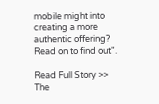mobile might into creating a more authentic offering? Read on to find out".

Read Full Story >>
The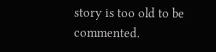story is too old to be commented.